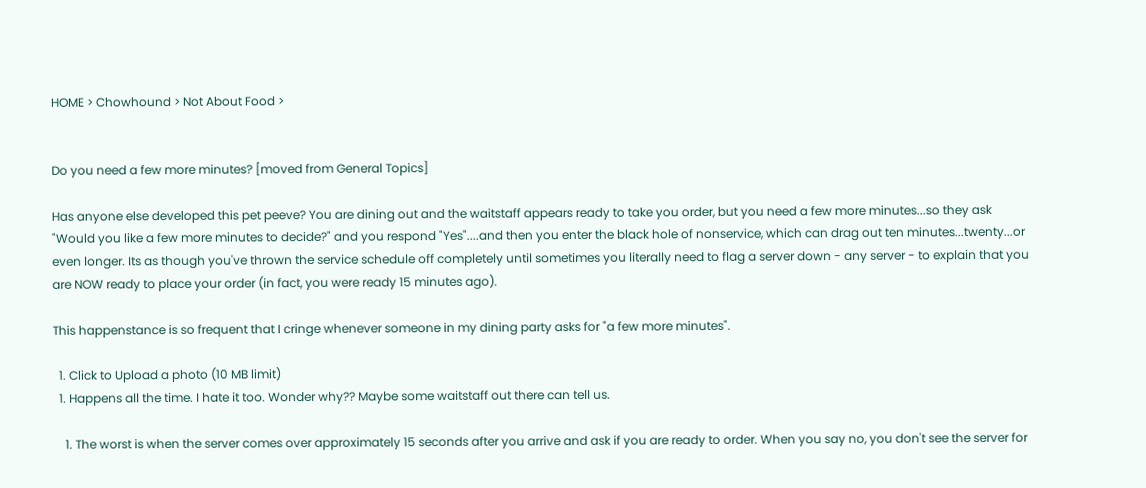HOME > Chowhound > Not About Food >


Do you need a few more minutes? [moved from General Topics]

Has anyone else developed this pet peeve? You are dining out and the waitstaff appears ready to take you order, but you need a few more minutes...so they ask "Would you like a few more minutes to decide?" and you respond "Yes"....and then you enter the black hole of nonservice, which can drag out ten minutes...twenty...or even longer. Its as though you've thrown the service schedule off completely until sometimes you literally need to flag a server down - any server - to explain that you are NOW ready to place your order (in fact, you were ready 15 minutes ago).

This happenstance is so frequent that I cringe whenever someone in my dining party asks for "a few more minutes".

  1. Click to Upload a photo (10 MB limit)
  1. Happens all the time. I hate it too. Wonder why?? Maybe some waitstaff out there can tell us.

    1. The worst is when the server comes over approximately 15 seconds after you arrive and ask if you are ready to order. When you say no, you don't see the server for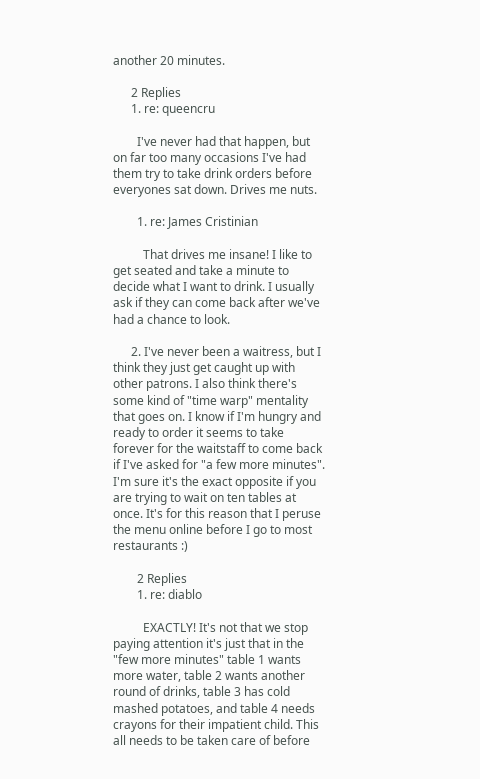another 20 minutes.

      2 Replies
      1. re: queencru

        I've never had that happen, but on far too many occasions I've had them try to take drink orders before everyones sat down. Drives me nuts.

        1. re: James Cristinian

          That drives me insane! I like to get seated and take a minute to decide what I want to drink. I usually ask if they can come back after we've had a chance to look.

      2. I've never been a waitress, but I think they just get caught up with other patrons. I also think there's some kind of "time warp" mentality that goes on. I know if I'm hungry and ready to order it seems to take forever for the waitstaff to come back if I've asked for "a few more minutes". I'm sure it's the exact opposite if you are trying to wait on ten tables at once. It's for this reason that I peruse the menu online before I go to most restaurants :)

        2 Replies
        1. re: diablo

          EXACTLY! It's not that we stop paying attention it's just that in the "few more minutes" table 1 wants more water, table 2 wants another round of drinks, table 3 has cold mashed potatoes, and table 4 needs crayons for their impatient child. This all needs to be taken care of before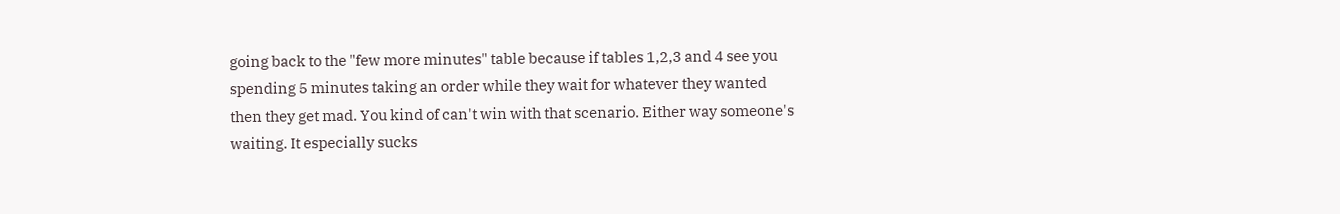going back to the "few more minutes" table because if tables 1,2,3 and 4 see you spending 5 minutes taking an order while they wait for whatever they wanted then they get mad. You kind of can't win with that scenario. Either way someone's waiting. It especially sucks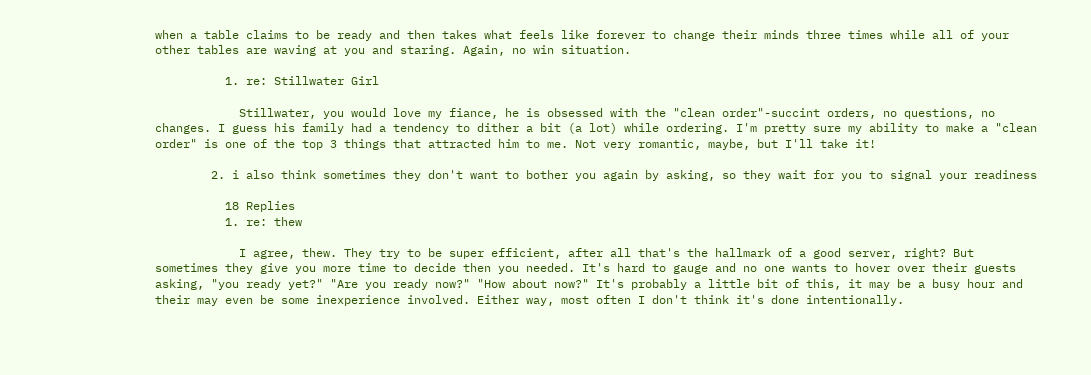when a table claims to be ready and then takes what feels like forever to change their minds three times while all of your other tables are waving at you and staring. Again, no win situation.

          1. re: Stillwater Girl

            Stillwater, you would love my fiance, he is obsessed with the "clean order"-succint orders, no questions, no changes. I guess his family had a tendency to dither a bit (a lot) while ordering. I'm pretty sure my ability to make a "clean order" is one of the top 3 things that attracted him to me. Not very romantic, maybe, but I'll take it!

        2. i also think sometimes they don't want to bother you again by asking, so they wait for you to signal your readiness

          18 Replies
          1. re: thew

            I agree, thew. They try to be super efficient, after all that's the hallmark of a good server, right? But sometimes they give you more time to decide then you needed. It's hard to gauge and no one wants to hover over their guests asking, "you ready yet?" "Are you ready now?" "How about now?" It's probably a little bit of this, it may be a busy hour and their may even be some inexperience involved. Either way, most often I don't think it's done intentionally.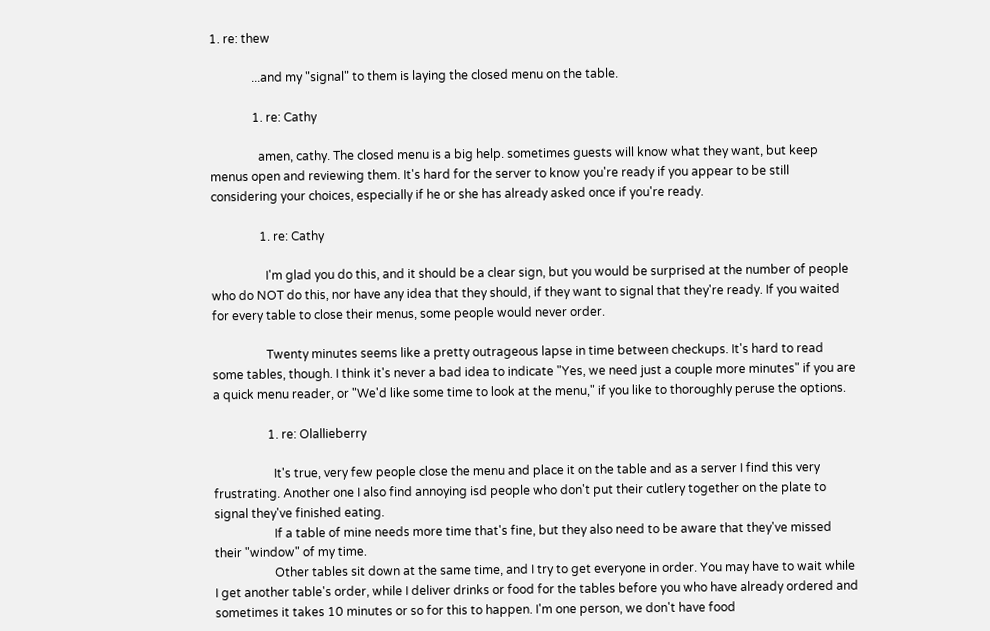1. re: thew

              ...and my "signal" to them is laying the closed menu on the table.

              1. re: Cathy

                amen, cathy. The closed menu is a big help. sometimes guests will know what they want, but keep menus open and reviewing them. It's hard for the server to know you're ready if you appear to be still considering your choices, especially if he or she has already asked once if you're ready.

                1. re: Cathy

                  I'm glad you do this, and it should be a clear sign, but you would be surprised at the number of people who do NOT do this, nor have any idea that they should, if they want to signal that they're ready. If you waited for every table to close their menus, some people would never order.

                  Twenty minutes seems like a pretty outrageous lapse in time between checkups. It's hard to read some tables, though. I think it's never a bad idea to indicate "Yes, we need just a couple more minutes" if you are a quick menu reader, or "We'd like some time to look at the menu," if you like to thoroughly peruse the options.

                  1. re: Olallieberry

                    It's true, very few people close the menu and place it on the table and as a server I find this very frustrating. Another one I also find annoying isd people who don't put their cutlery together on the plate to signal they've finished eating.
                    If a table of mine needs more time that's fine, but they also need to be aware that they've missed their "window" of my time.
                    Other tables sit down at the same time, and I try to get everyone in order. You may have to wait while I get another table's order, while I deliver drinks or food for the tables before you who have already ordered and sometimes it takes 10 minutes or so for this to happen. I'm one person, we don't have food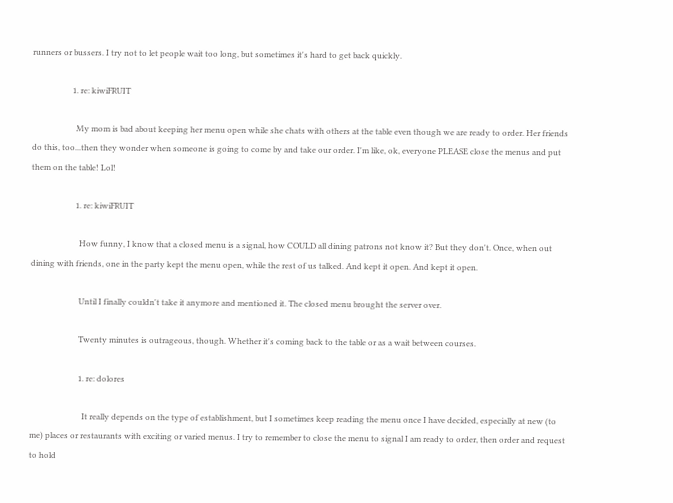runners or bussers. I try not to let people wait too long, but sometimes it's hard to get back quickly.

                    1. re: kiwiFRUIT

                      My mom is bad about keeping her menu open while she chats with others at the table even though we are ready to order. Her friends do this, too...then they wonder when someone is going to come by and take our order. I'm like, ok, everyone PLEASE close the menus and put them on the table! Lol!

                      1. re: kiwiFRUIT

                        How funny, I know that a closed menu is a signal, how COULD all dining patrons not know it? But they don't. Once, when out dining with friends, one in the party kept the menu open, while the rest of us talked. And kept it open. And kept it open.

                        Until I finally couldn't take it anymore and mentioned it. The closed menu brought the server over.

                        Twenty minutes is outrageous, though. Whether it's coming back to the table or as a wait between courses.

                        1. re: dolores

                          It really depends on the type of establishment, but I sometimes keep reading the menu once I have decided, especially at new (to me) places or restaurants with exciting or varied menus. I try to remember to close the menu to signal I am ready to order, then order and request to hold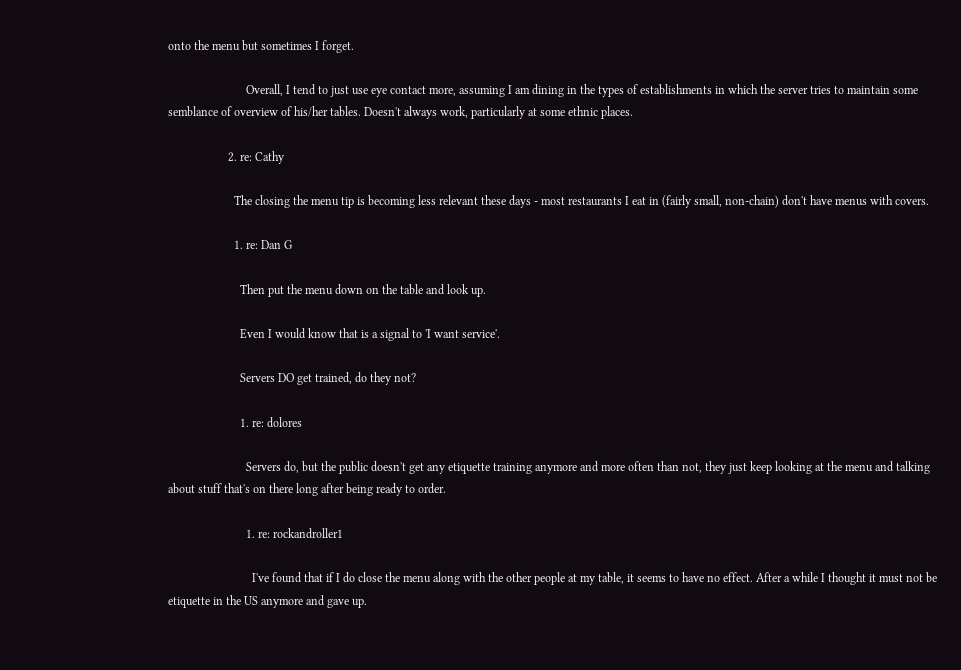onto the menu but sometimes I forget.

                          Overall, I tend to just use eye contact more, assuming I am dining in the types of establishments in which the server tries to maintain some semblance of overview of his/her tables. Doesn't always work, particularly at some ethnic places.

                    2. re: Cathy

                      The closing the menu tip is becoming less relevant these days - most restaurants I eat in (fairly small, non-chain) don't have menus with covers.

                      1. re: Dan G

                        Then put the menu down on the table and look up.

                        Even I would know that is a signal to 'I want service'.

                        Servers DO get trained, do they not?

                        1. re: dolores

                          Servers do, but the public doesn't get any etiquette training anymore and more often than not, they just keep looking at the menu and talking about stuff that's on there long after being ready to order.

                          1. re: rockandroller1

                            I've found that if I do close the menu along with the other people at my table, it seems to have no effect. After a while I thought it must not be etiquette in the US anymore and gave up.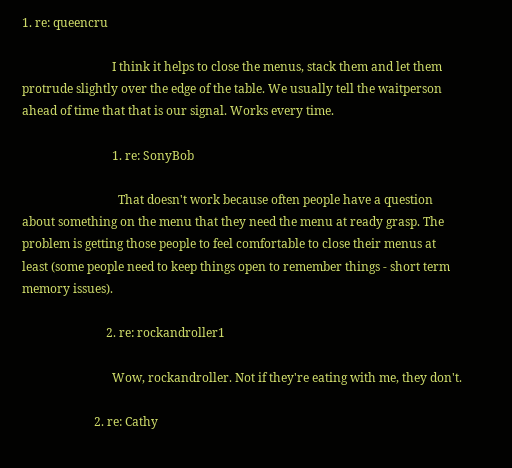1. re: queencru

                              I think it helps to close the menus, stack them and let them protrude slightly over the edge of the table. We usually tell the waitperson ahead of time that that is our signal. Works every time.

                              1. re: SonyBob

                                That doesn't work because often people have a question about something on the menu that they need the menu at ready grasp. The problem is getting those people to feel comfortable to close their menus at least (some people need to keep things open to remember things - short term memory issues).

                            2. re: rockandroller1

                              Wow, rockandroller. Not if they're eating with me, they don't.

                        2. re: Cathy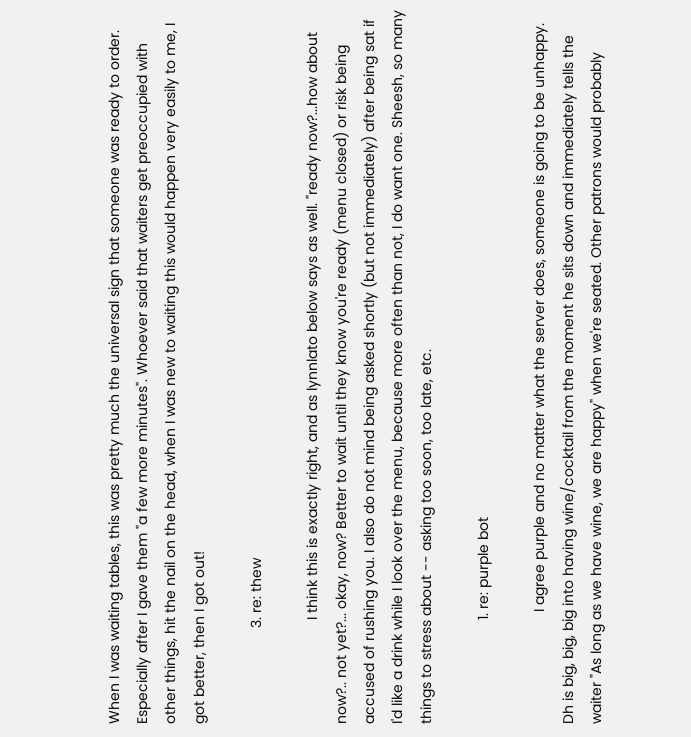When I was waiting tables, this was pretty much the universal sign that someone was ready to order. Especially after I gave them "a few more minutes". Whoever said that waiters get preoccupied with other things, hit the nail on the head, when I was new to waiting this would happen very easily to me, I got better, then I got out!

                        3. re: thew

                          I think this is exactly right, and as lynnlato below says as well. "ready now?...how about now?.. not yet?... okay, now? Better to wait until they know you're ready (menu closed) or risk being accused of rushing you. I also do not mind being asked shortly (but not immediately) after being sat if I'd like a drink while I look over the menu, because more often than not, I do want one. Sheesh, so many things to stress about -- asking too soon, too late, etc.

                          1. re: purple bot

                            I agree purple and no matter what the server does, someone is going to be unhappy. Dh is big, big, big into having wine/cocktail from the moment he sits down and immediately tells the waiter "As long as we have wine, we are happy" when we're seated. Other patrons would probably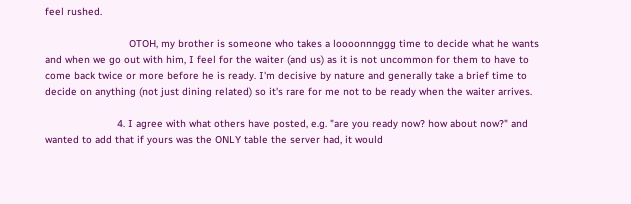feel rushed.

                            OTOH, my brother is someone who takes a loooonnnggg time to decide what he wants and when we go out with him, I feel for the waiter (and us) as it is not uncommon for them to have to come back twice or more before he is ready. I'm decisive by nature and generally take a brief time to decide on anything (not just dining related) so it's rare for me not to be ready when the waiter arrives.

                        4. I agree with what others have posted, e.g. "are you ready now? how about now?" and wanted to add that if yours was the ONLY table the server had, it would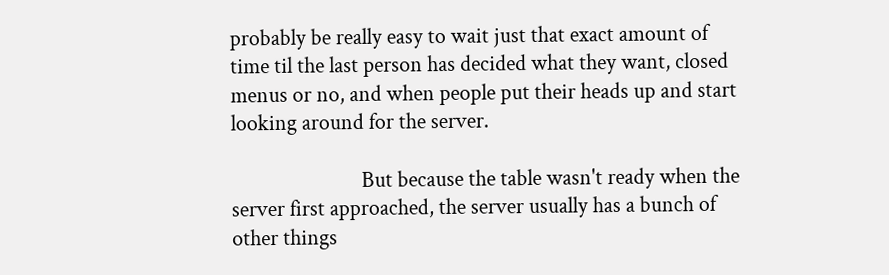probably be really easy to wait just that exact amount of time til the last person has decided what they want, closed menus or no, and when people put their heads up and start looking around for the server.

                          But because the table wasn't ready when the server first approached, the server usually has a bunch of other things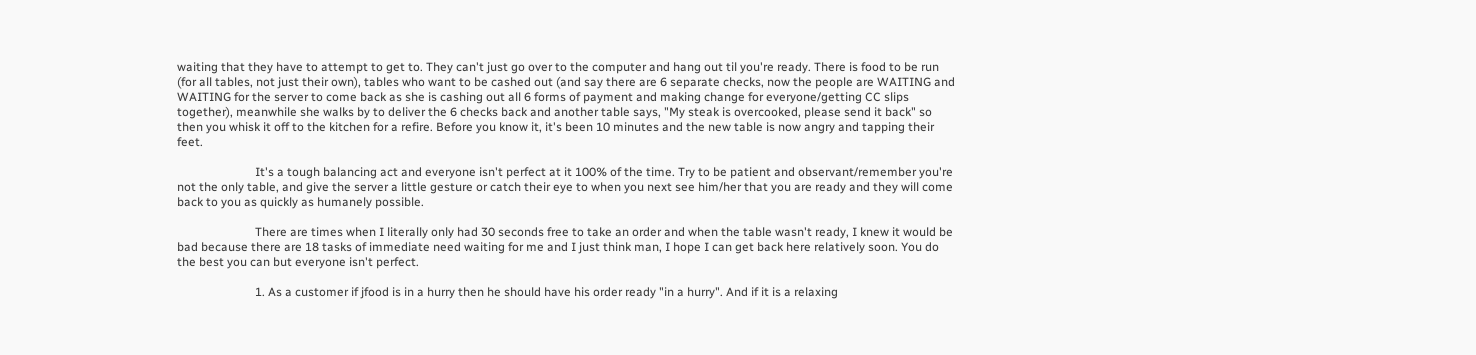waiting that they have to attempt to get to. They can't just go over to the computer and hang out til you're ready. There is food to be run (for all tables, not just their own), tables who want to be cashed out (and say there are 6 separate checks, now the people are WAITING and WAITING for the server to come back as she is cashing out all 6 forms of payment and making change for everyone/getting CC slips together), meanwhile she walks by to deliver the 6 checks back and another table says, "My steak is overcooked, please send it back" so then you whisk it off to the kitchen for a refire. Before you know it, it's been 10 minutes and the new table is now angry and tapping their feet.

                          It's a tough balancing act and everyone isn't perfect at it 100% of the time. Try to be patient and observant/remember you're not the only table, and give the server a little gesture or catch their eye to when you next see him/her that you are ready and they will come back to you as quickly as humanely possible.

                          There are times when I literally only had 30 seconds free to take an order and when the table wasn't ready, I knew it would be bad because there are 18 tasks of immediate need waiting for me and I just think man, I hope I can get back here relatively soon. You do the best you can but everyone isn't perfect.

                          1. As a customer if jfood is in a hurry then he should have his order ready "in a hurry". And if it is a relaxing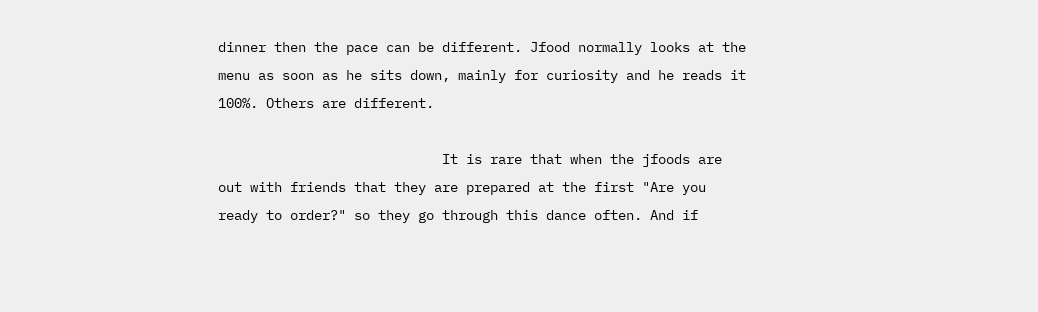dinner then the pace can be different. Jfood normally looks at the menu as soon as he sits down, mainly for curiosity and he reads it 100%. Others are different.

                            It is rare that when the jfoods are out with friends that they are prepared at the first "Are you ready to order?" so they go through this dance often. And if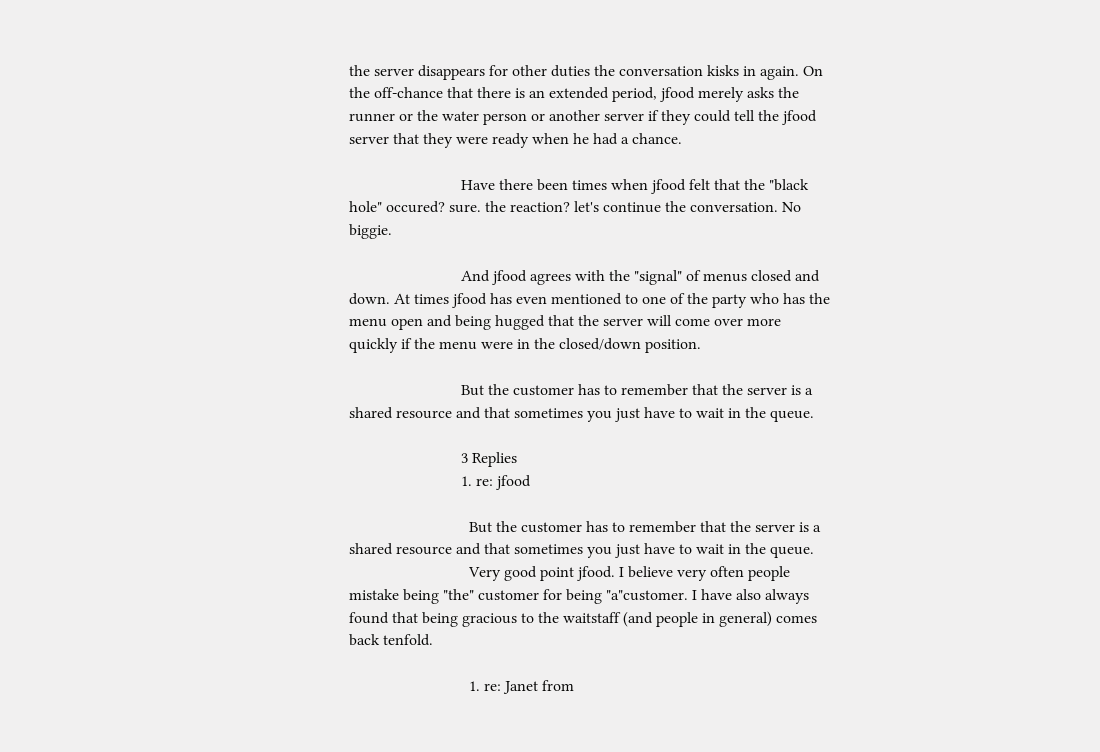the server disappears for other duties the conversation kisks in again. On the off-chance that there is an extended period, jfood merely asks the runner or the water person or another server if they could tell the jfood server that they were ready when he had a chance.

                            Have there been times when jfood felt that the "black hole" occured? sure. the reaction? let's continue the conversation. No biggie.

                            And jfood agrees with the "signal" of menus closed and down. At times jfood has even mentioned to one of the party who has the menu open and being hugged that the server will come over more quickly if the menu were in the closed/down position.

                            But the customer has to remember that the server is a shared resource and that sometimes you just have to wait in the queue.

                            3 Replies
                            1. re: jfood

                              But the customer has to remember that the server is a shared resource and that sometimes you just have to wait in the queue.
                              Very good point jfood. I believe very often people mistake being "the" customer for being "a"customer. I have also always found that being gracious to the waitstaff (and people in general) comes back tenfold.

                              1. re: Janet from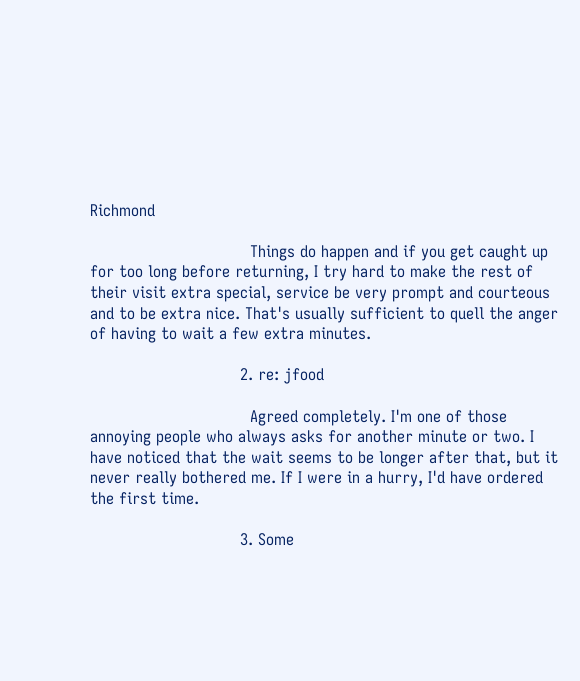Richmond

                                Things do happen and if you get caught up for too long before returning, I try hard to make the rest of their visit extra special, service be very prompt and courteous and to be extra nice. That's usually sufficient to quell the anger of having to wait a few extra minutes.

                              2. re: jfood

                                Agreed completely. I'm one of those annoying people who always asks for another minute or two. I have noticed that the wait seems to be longer after that, but it never really bothered me. If I were in a hurry, I'd have ordered the first time.

                              3. Some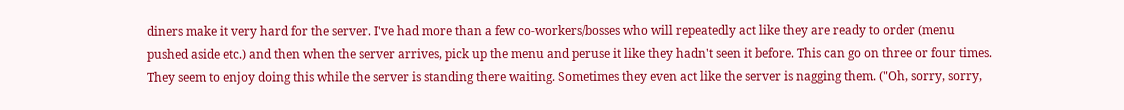diners make it very hard for the server. I've had more than a few co-workers/bosses who will repeatedly act like they are ready to order (menu pushed aside etc.) and then when the server arrives, pick up the menu and peruse it like they hadn't seen it before. This can go on three or four times. They seem to enjoy doing this while the server is standing there waiting. Sometimes they even act like the server is nagging them. ("Oh, sorry, sorry,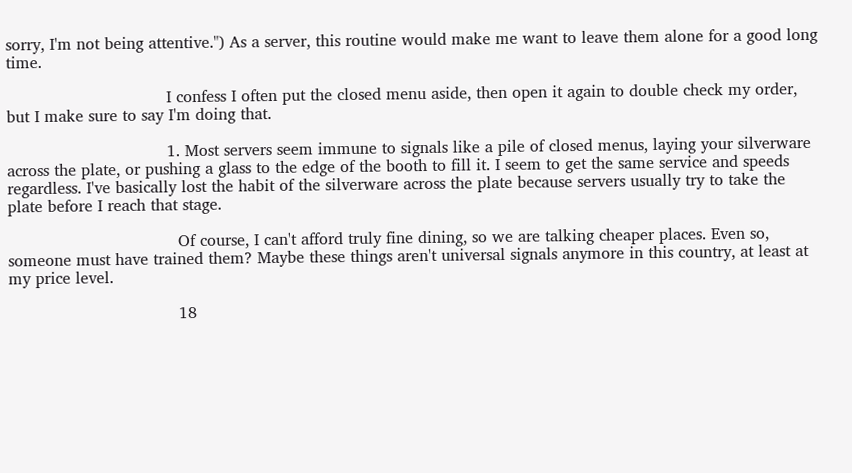sorry, I'm not being attentive.") As a server, this routine would make me want to leave them alone for a good long time.

                                I confess I often put the closed menu aside, then open it again to double check my order, but I make sure to say I'm doing that.

                                1. Most servers seem immune to signals like a pile of closed menus, laying your silverware across the plate, or pushing a glass to the edge of the booth to fill it. I seem to get the same service and speeds regardless. I've basically lost the habit of the silverware across the plate because servers usually try to take the plate before I reach that stage.

                                  Of course, I can't afford truly fine dining, so we are talking cheaper places. Even so, someone must have trained them? Maybe these things aren't universal signals anymore in this country, at least at my price level.

                                  18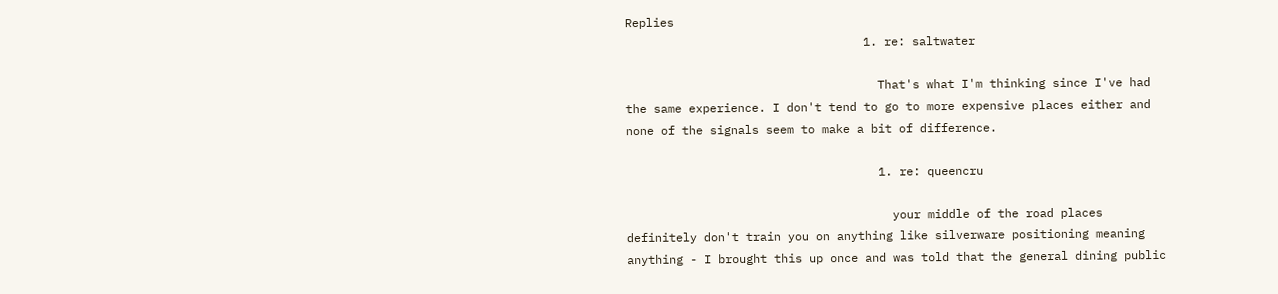Replies
                                  1. re: saltwater

                                    That's what I'm thinking since I've had the same experience. I don't tend to go to more expensive places either and none of the signals seem to make a bit of difference.

                                    1. re: queencru

                                      your middle of the road places definitely don't train you on anything like silverware positioning meaning anything - I brought this up once and was told that the general dining public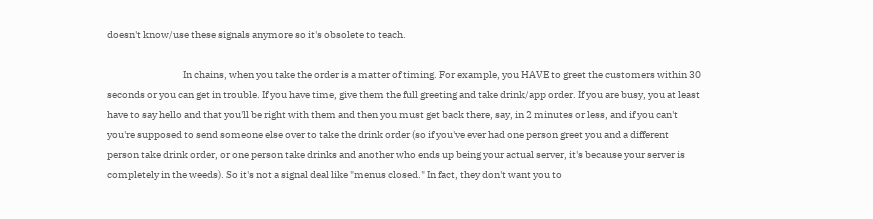doesn't know/use these signals anymore so it's obsolete to teach.

                                      In chains, when you take the order is a matter of timing. For example, you HAVE to greet the customers within 30 seconds or you can get in trouble. If you have time, give them the full greeting and take drink/app order. If you are busy, you at least have to say hello and that you'll be right with them and then you must get back there, say, in 2 minutes or less, and if you can't you're supposed to send someone else over to take the drink order (so if you've ever had one person greet you and a different person take drink order, or one person take drinks and another who ends up being your actual server, it's because your server is completely in the weeds). So it's not a signal deal like "menus closed." In fact, they don't want you to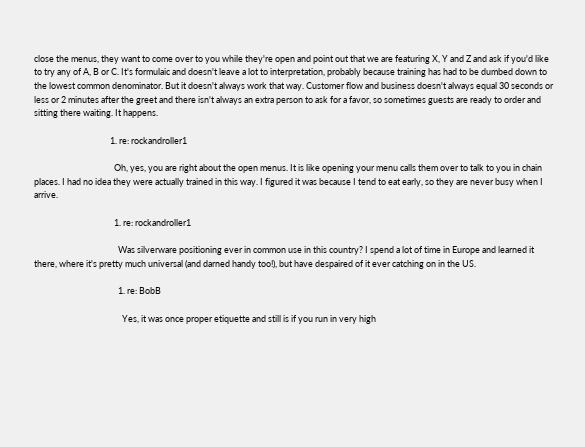close the menus, they want to come over to you while they're open and point out that we are featuring X, Y and Z and ask if you'd like to try any of A, B or C. It's formulaic and doesn't leave a lot to interpretation, probably because training has had to be dumbed down to the lowest common denominator. But it doesn't always work that way. Customer flow and business doesn't always equal 30 seconds or less or 2 minutes after the greet and there isn't always an extra person to ask for a favor, so sometimes guests are ready to order and sitting there waiting. It happens.

                                      1. re: rockandroller1

                                        Oh, yes, you are right about the open menus. It is like opening your menu calls them over to talk to you in chain places. I had no idea they were actually trained in this way. I figured it was because I tend to eat early, so they are never busy when I arrive.

                                        1. re: rockandroller1

                                          Was silverware positioning ever in common use in this country? I spend a lot of time in Europe and learned it there, where it's pretty much universal (and darned handy too!), but have despaired of it ever catching on in the US.

                                          1. re: BobB

                                            Yes, it was once proper etiquette and still is if you run in very high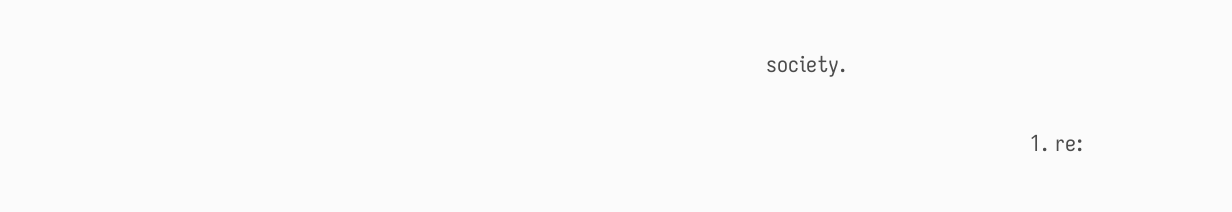society.

                                            1. re: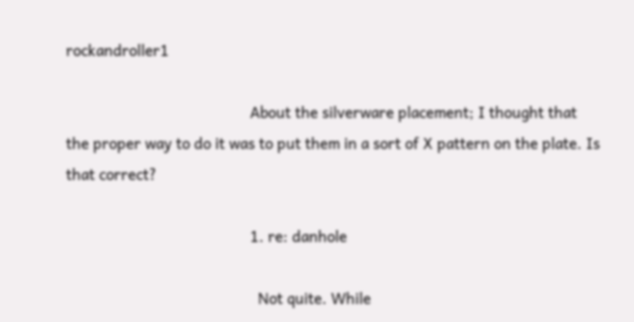rockandroller1

                                              About the silverware placement; I thought that the proper way to do it was to put them in a sort of X pattern on the plate. Is that correct?

                                              1. re: danhole

                                                Not quite. While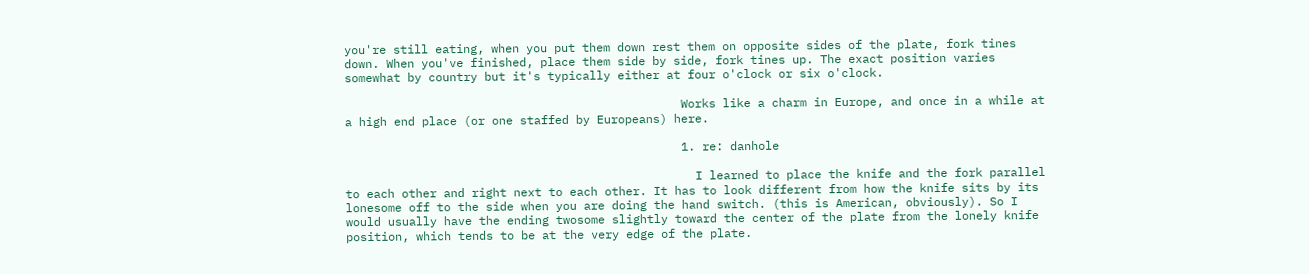you're still eating, when you put them down rest them on opposite sides of the plate, fork tines down. When you've finished, place them side by side, fork tines up. The exact position varies somewhat by country but it's typically either at four o'clock or six o'clock.

                                                Works like a charm in Europe, and once in a while at a high end place (or one staffed by Europeans) here.

                                                1. re: danhole

                                                  I learned to place the knife and the fork parallel to each other and right next to each other. It has to look different from how the knife sits by its lonesome off to the side when you are doing the hand switch. (this is American, obviously). So I would usually have the ending twosome slightly toward the center of the plate from the lonely knife position, which tends to be at the very edge of the plate.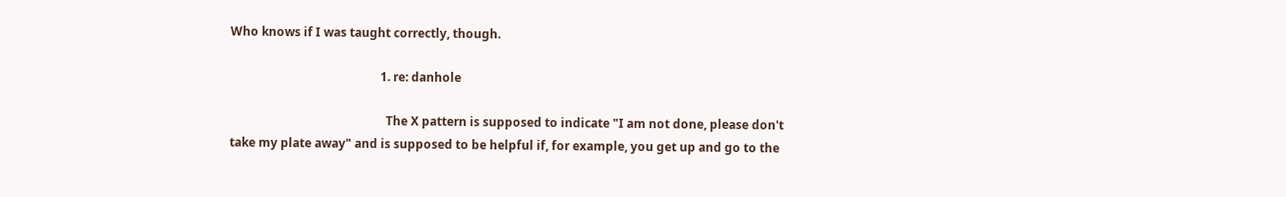Who knows if I was taught correctly, though.

                                                  1. re: danhole

                                                    The X pattern is supposed to indicate "I am not done, please don't take my plate away" and is supposed to be helpful if, for example, you get up and go to the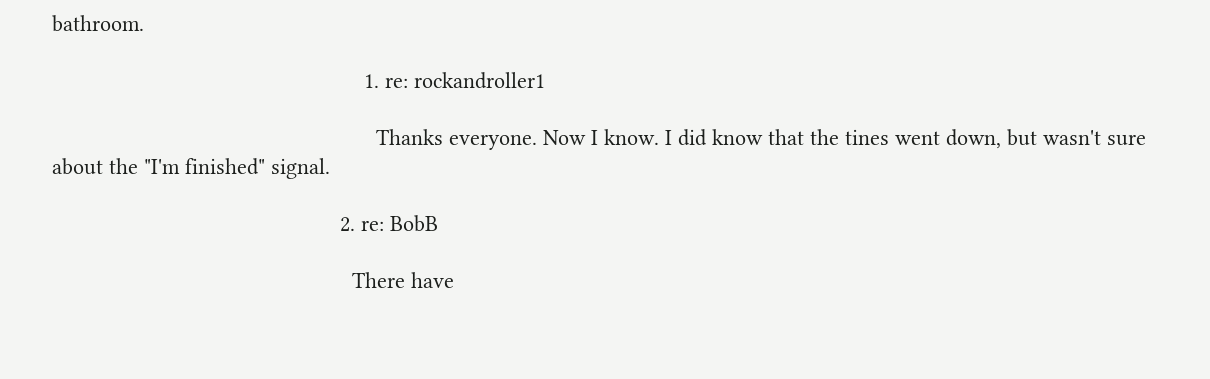bathroom.

                                                    1. re: rockandroller1

                                                      Thanks everyone. Now I know. I did know that the tines went down, but wasn't sure about the "I'm finished" signal.

                                                2. re: BobB

                                                  There have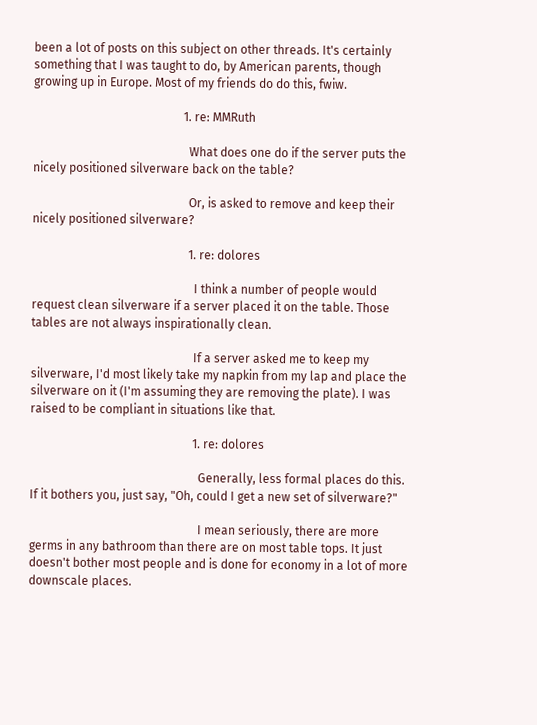been a lot of posts on this subject on other threads. It's certainly something that I was taught to do, by American parents, though growing up in Europe. Most of my friends do do this, fwiw.

                                                  1. re: MMRuth

                                                    What does one do if the server puts the nicely positioned silverware back on the table?

                                                    Or, is asked to remove and keep their nicely positioned silverware?

                                                    1. re: dolores

                                                      I think a number of people would request clean silverware if a server placed it on the table. Those tables are not always inspirationally clean.

                                                      If a server asked me to keep my silverware, I'd most likely take my napkin from my lap and place the silverware on it (I'm assuming they are removing the plate). I was raised to be compliant in situations like that.

                                                      1. re: dolores

                                                        Generally, less formal places do this. If it bothers you, just say, "Oh, could I get a new set of silverware?"

                                                        I mean seriously, there are more germs in any bathroom than there are on most table tops. It just doesn't bother most people and is done for economy in a lot of more downscale places.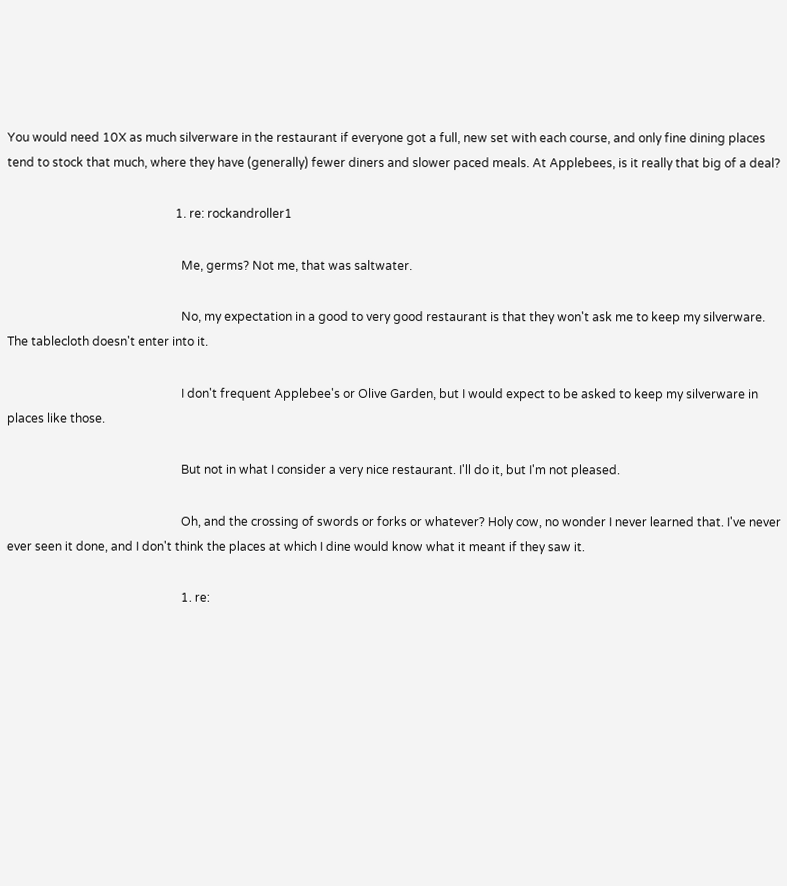You would need 10X as much silverware in the restaurant if everyone got a full, new set with each course, and only fine dining places tend to stock that much, where they have (generally) fewer diners and slower paced meals. At Applebees, is it really that big of a deal?

                                                        1. re: rockandroller1

                                                          Me, germs? Not me, that was saltwater.

                                                          No, my expectation in a good to very good restaurant is that they won't ask me to keep my silverware. The tablecloth doesn't enter into it.

                                                          I don't frequent Applebee's or Olive Garden, but I would expect to be asked to keep my silverware in places like those.

                                                          But not in what I consider a very nice restaurant. I'll do it, but I'm not pleased.

                                                          Oh, and the crossing of swords or forks or whatever? Holy cow, no wonder I never learned that. I've never ever seen it done, and I don't think the places at which I dine would know what it meant if they saw it.

                                                          1. re: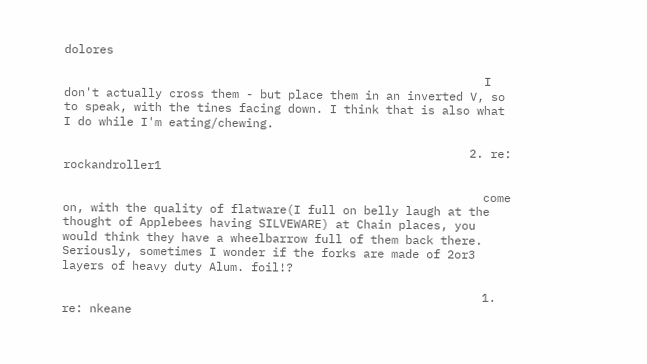dolores

                                                            I don't actually cross them - but place them in an inverted V, so to speak, with the tines facing down. I think that is also what I do while I'm eating/chewing.

                                                          2. re: rockandroller1

                                                            come on, with the quality of flatware(I full on belly laugh at the thought of Applebees having SILVEWARE) at Chain places, you would think they have a wheelbarrow full of them back there. Seriously, sometimes I wonder if the forks are made of 2or3 layers of heavy duty Alum. foil!?

                                                            1. re: nkeane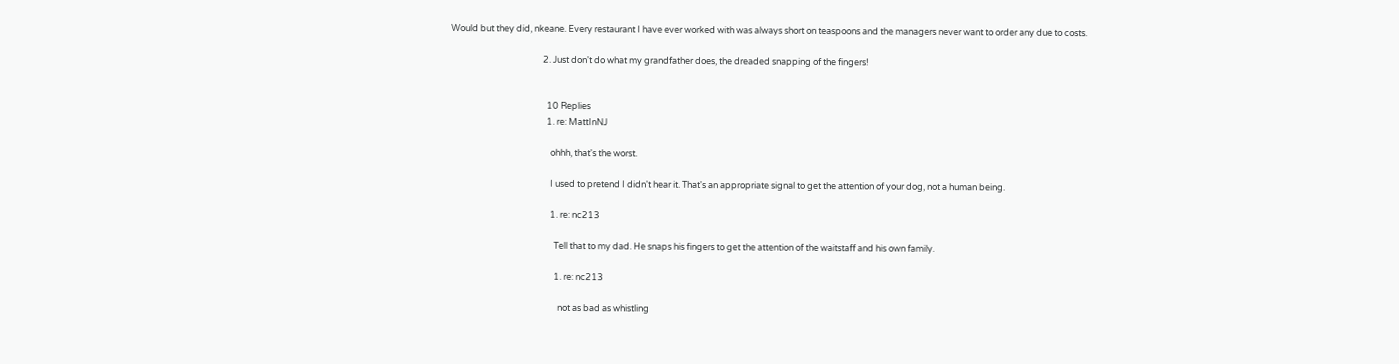Would but they did, nkeane. Every restaurant I have ever worked with was always short on teaspoons and the managers never want to order any due to costs.

                                              2. Just don't do what my grandfather does, the dreaded snapping of the fingers!


                                                10 Replies
                                                1. re: MattInNJ

                                                  ohhh, that's the worst.

                                                  I used to pretend I didn't hear it. That's an appropriate signal to get the attention of your dog, not a human being.

                                                  1. re: nc213

                                                    Tell that to my dad. He snaps his fingers to get the attention of the waitstaff and his own family.

                                                    1. re: nc213

                                                      not as bad as whistling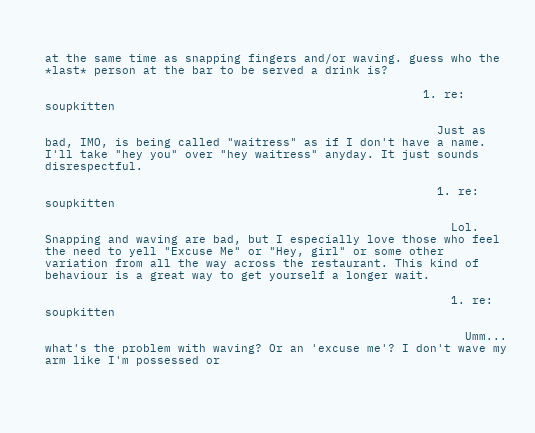at the same time as snapping fingers and/or waving. guess who the *last* person at the bar to be served a drink is?

                                                      1. re: soupkitten

                                                        Just as bad, IMO, is being called "waitress" as if I don't have a name. I'll take "hey you" over "hey waitress" anyday. It just sounds disrespectful.

                                                        1. re: soupkitten

                                                          Lol. Snapping and waving are bad, but I especially love those who feel the need to yell "Excuse Me" or "Hey, girl" or some other variation from all the way across the restaurant. This kind of behaviour is a great way to get yourself a longer wait.

                                                          1. re: soupkitten

                                                            Umm... what's the problem with waving? Or an 'excuse me'? I don't wave my arm like I'm possessed or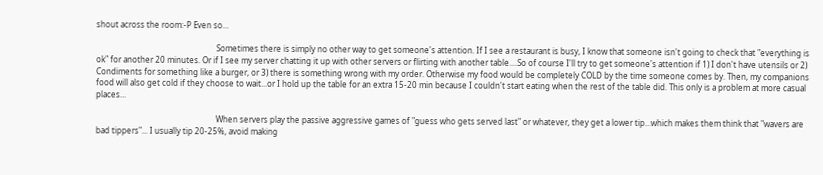shout across the room:-P Even so...

                                                            Sometimes there is simply no other way to get someone's attention. If I see a restaurant is busy, I know that someone isn't going to check that "everything is ok" for another 20 minutes. Or if I see my server chatting it up with other servers or flirting with another table....So of course I'll try to get someone's attention if 1) I don't have utensils or 2) Condiments for something like a burger, or 3) there is something wrong with my order. Otherwise my food would be completely COLD by the time someone comes by. Then, my companions food will also get cold if they choose to wait...or I hold up the table for an extra 15-20 min because I couldn't start eating when the rest of the table did. This only is a problem at more casual places...

                                                            When servers play the passive aggressive games of "guess who gets served last" or whatever, they get a lower tip...which makes them think that "wavers are bad tippers"... I usually tip 20-25%, avoid making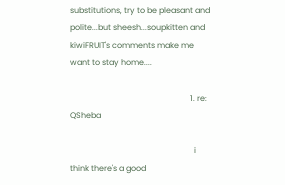substitutions, try to be pleasant and polite...but sheesh...soupkitten and kiwiFRUIT's comments make me want to stay home....

                                                            1. re: QSheba

                                                              i think there's a good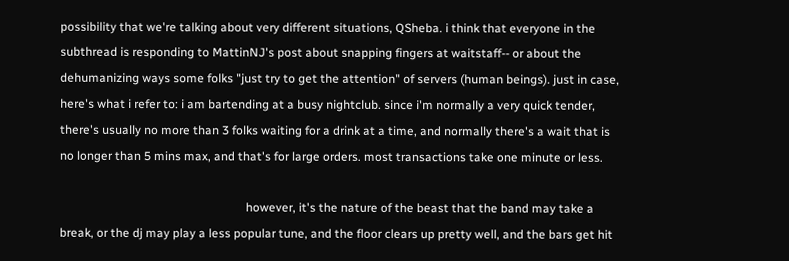possibility that we're talking about very different situations, QSheba. i think that everyone in the subthread is responding to MattinNJ's post about snapping fingers at waitstaff-- or about the dehumanizing ways some folks "just try to get the attention" of servers (human beings). just in case, here's what i refer to: i am bartending at a busy nightclub. since i'm normally a very quick tender, there's usually no more than 3 folks waiting for a drink at a time, and normally there's a wait that is no longer than 5 mins max, and that's for large orders. most transactions take one minute or less.

                                                              however, it's the nature of the beast that the band may take a break, or the dj may play a less popular tune, and the floor clears up pretty well, and the bars get hit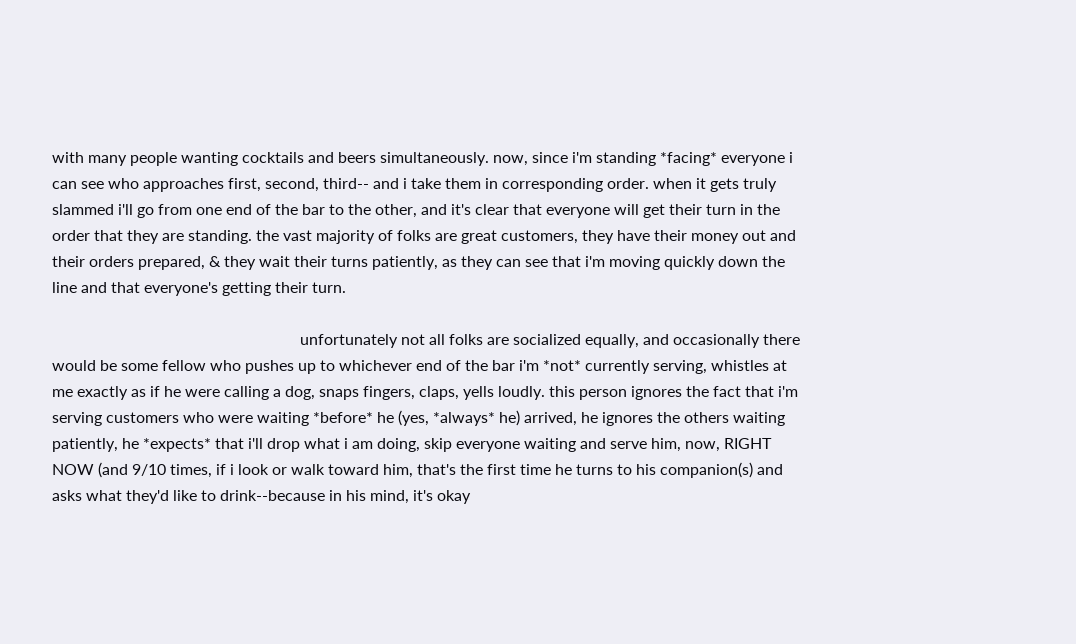with many people wanting cocktails and beers simultaneously. now, since i'm standing *facing* everyone i can see who approaches first, second, third-- and i take them in corresponding order. when it gets truly slammed i'll go from one end of the bar to the other, and it's clear that everyone will get their turn in the order that they are standing. the vast majority of folks are great customers, they have their money out and their orders prepared, & they wait their turns patiently, as they can see that i'm moving quickly down the line and that everyone's getting their turn.

                                                              unfortunately not all folks are socialized equally, and occasionally there would be some fellow who pushes up to whichever end of the bar i'm *not* currently serving, whistles at me exactly as if he were calling a dog, snaps fingers, claps, yells loudly. this person ignores the fact that i'm serving customers who were waiting *before* he (yes, *always* he) arrived, he ignores the others waiting patiently, he *expects* that i'll drop what i am doing, skip everyone waiting and serve him, now, RIGHT NOW (and 9/10 times, if i look or walk toward him, that's the first time he turns to his companion(s) and asks what they'd like to drink--because in his mind, it's okay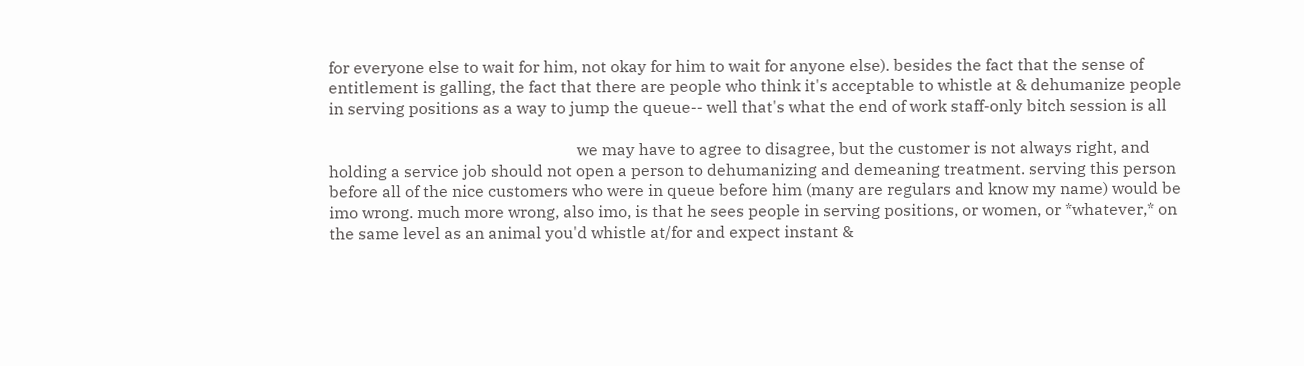for everyone else to wait for him, not okay for him to wait for anyone else). besides the fact that the sense of entitlement is galling, the fact that there are people who think it's acceptable to whistle at & dehumanize people in serving positions as a way to jump the queue-- well that's what the end of work staff-only bitch session is all

                                                              we may have to agree to disagree, but the customer is not always right, and holding a service job should not open a person to dehumanizing and demeaning treatment. serving this person before all of the nice customers who were in queue before him (many are regulars and know my name) would be imo wrong. much more wrong, also imo, is that he sees people in serving positions, or women, or *whatever,* on the same level as an animal you'd whistle at/for and expect instant &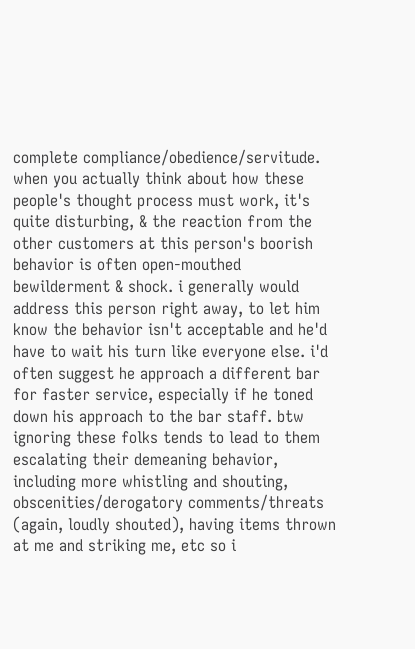complete compliance/obedience/servitude. when you actually think about how these people's thought process must work, it's quite disturbing, & the reaction from the other customers at this person's boorish behavior is often open-mouthed bewilderment & shock. i generally would address this person right away, to let him know the behavior isn't acceptable and he'd have to wait his turn like everyone else. i'd often suggest he approach a different bar for faster service, especially if he toned down his approach to the bar staff. btw ignoring these folks tends to lead to them escalating their demeaning behavior, including more whistling and shouting, obscenities/derogatory comments/threats (again, loudly shouted), having items thrown at me and striking me, etc so i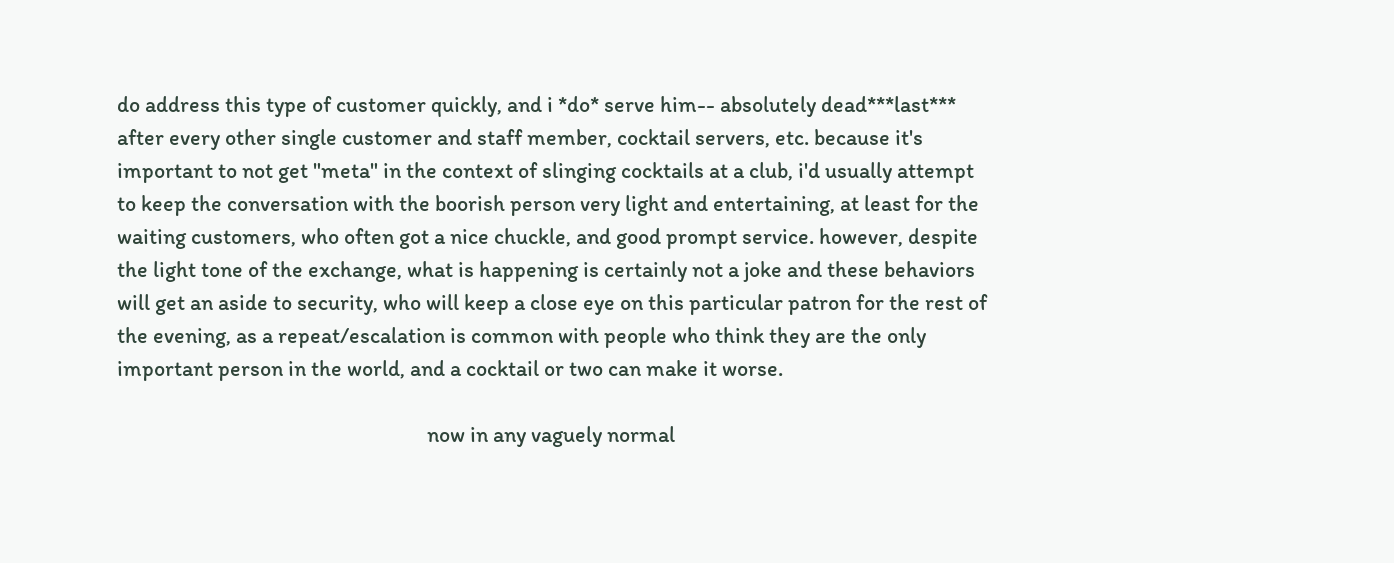do address this type of customer quickly, and i *do* serve him-- absolutely dead***last*** after every other single customer and staff member, cocktail servers, etc. because it's important to not get "meta" in the context of slinging cocktails at a club, i'd usually attempt to keep the conversation with the boorish person very light and entertaining, at least for the waiting customers, who often got a nice chuckle, and good prompt service. however, despite the light tone of the exchange, what is happening is certainly not a joke and these behaviors will get an aside to security, who will keep a close eye on this particular patron for the rest of the evening, as a repeat/escalation is common with people who think they are the only important person in the world, and a cocktail or two can make it worse.

                                                              now in any vaguely normal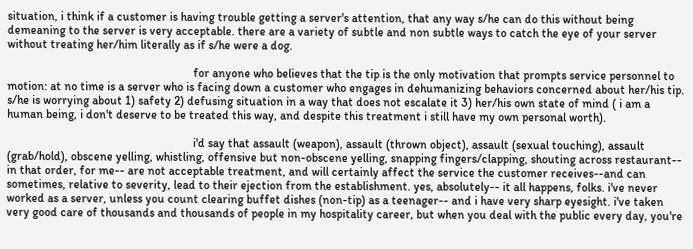situation, i think if a customer is having trouble getting a server's attention, that any way s/he can do this without being demeaning to the server is very acceptable. there are a variety of subtle and non subtle ways to catch the eye of your server without treating her/him literally as if s/he were a dog.

                                                              for anyone who believes that the tip is the only motivation that prompts service personnel to motion: at no time is a server who is facing down a customer who engages in dehumanizing behaviors concerned about her/his tip. s/he is worrying about 1) safety 2) defusing situation in a way that does not escalate it 3) her/his own state of mind ( i am a human being, i don't deserve to be treated this way, and despite this treatment i still have my own personal worth).

                                                              i'd say that assault (weapon), assault (thrown object), assault (sexual touching), assault (grab/hold), obscene yelling, whistling, offensive but non-obscene yelling, snapping fingers/clapping, shouting across restaurant-- in that order, for me-- are not acceptable treatment, and will certainly affect the service the customer receives--and can sometimes, relative to severity, lead to their ejection from the establishment. yes, absolutely-- it all happens, folks. i've never worked as a server, unless you count clearing buffet dishes (non-tip) as a teenager-- and i have very sharp eyesight. i've taken very good care of thousands and thousands of people in my hospitality career, but when you deal with the public every day, you're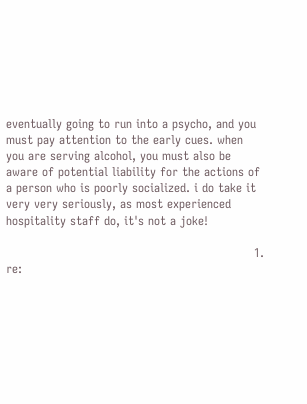eventually going to run into a psycho, and you must pay attention to the early cues. when you are serving alcohol, you must also be aware of potential liability for the actions of a person who is poorly socialized. i do take it very very seriously, as most experienced hospitality staff do, it's not a joke!

                                                              1. re: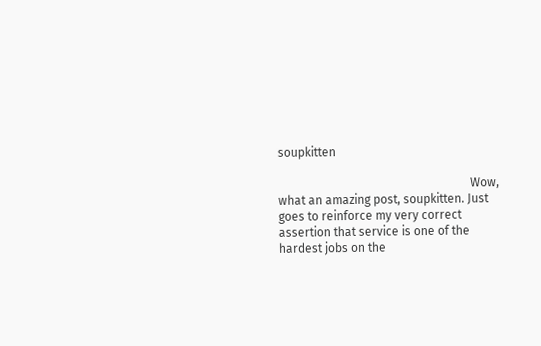soupkitten

                                                                Wow, what an amazing post, soupkitten. Just goes to reinforce my very correct assertion that service is one of the hardest jobs on the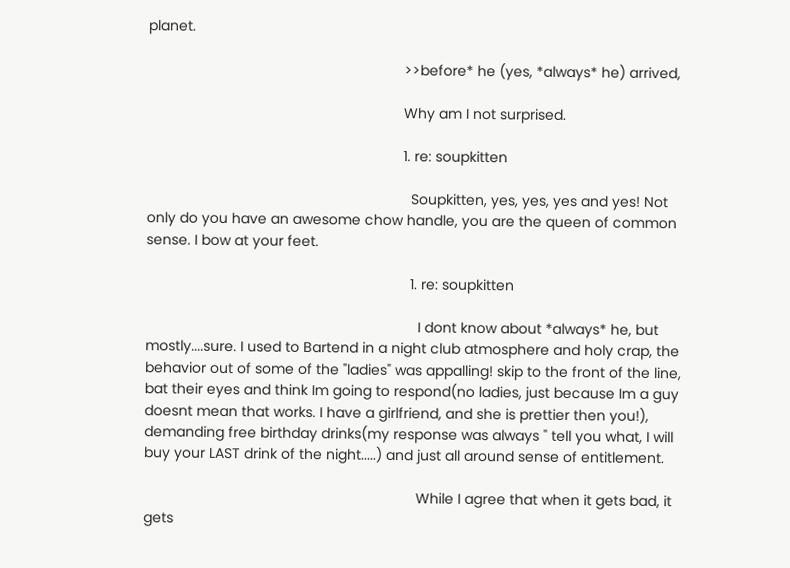planet.

                                                                >>before* he (yes, *always* he) arrived,

                                                                Why am I not surprised.

                                                                1. re: soupkitten

                                                                  Soupkitten, yes, yes, yes and yes! Not only do you have an awesome chow handle, you are the queen of common sense. I bow at your feet.

                                                                  1. re: soupkitten

                                                                    I dont know about *always* he, but mostly....sure. I used to Bartend in a night club atmosphere and holy crap, the behavior out of some of the "ladies" was appalling! skip to the front of the line, bat their eyes and think Im going to respond(no ladies, just because Im a guy doesnt mean that works. I have a girlfriend, and she is prettier then you!), demanding free birthday drinks(my response was always " tell you what, I will buy your LAST drink of the night.....) and just all around sense of entitlement.

                                                                    While I agree that when it gets bad, it gets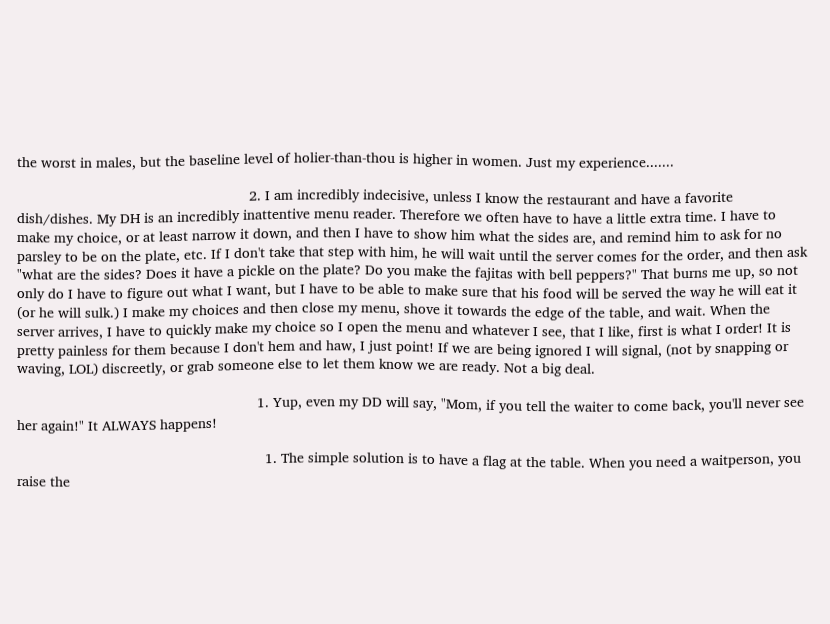the worst in males, but the baseline level of holier-than-thou is higher in women. Just my experience.......

                                                          2. I am incredibly indecisive, unless I know the restaurant and have a favorite dish/dishes. My DH is an incredibly inattentive menu reader. Therefore we often have to have a little extra time. I have to make my choice, or at least narrow it down, and then I have to show him what the sides are, and remind him to ask for no parsley to be on the plate, etc. If I don't take that step with him, he will wait until the server comes for the order, and then ask "what are the sides? Does it have a pickle on the plate? Do you make the fajitas with bell peppers?" That burns me up, so not only do I have to figure out what I want, but I have to be able to make sure that his food will be served the way he will eat it (or he will sulk.) I make my choices and then close my menu, shove it towards the edge of the table, and wait. When the server arrives, I have to quickly make my choice so I open the menu and whatever I see, that I like, first is what I order! It is pretty painless for them because I don't hem and haw, I just point! If we are being ignored I will signal, (not by snapping or waving, LOL) discreetly, or grab someone else to let them know we are ready. Not a big deal.

                                                            1. Yup, even my DD will say, "Mom, if you tell the waiter to come back, you'll never see her again!" It ALWAYS happens!

                                                              1. The simple solution is to have a flag at the table. When you need a waitperson, you raise the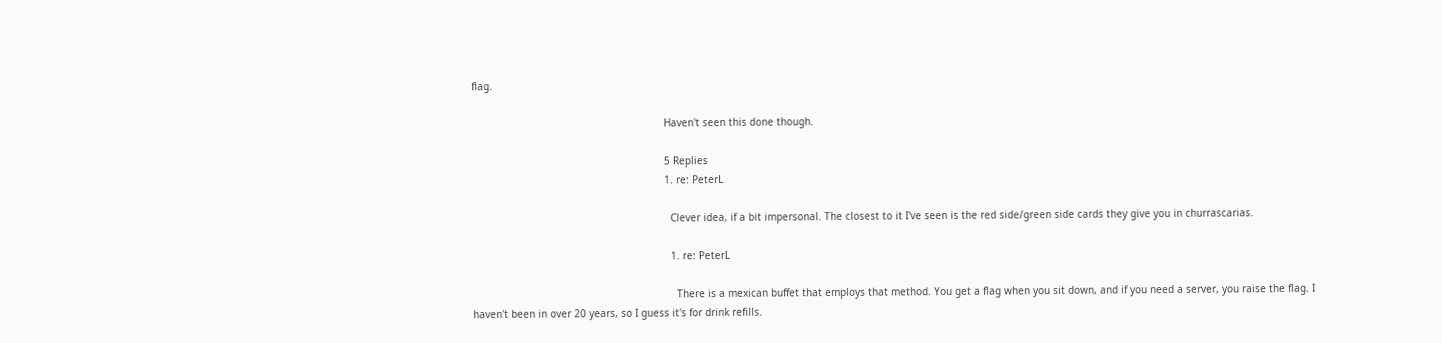flag.

                                                                Haven't seen this done though.

                                                                5 Replies
                                                                1. re: PeterL

                                                                  Clever idea, if a bit impersonal. The closest to it I've seen is the red side/green side cards they give you in churrascarias.

                                                                  1. re: PeterL

                                                                    There is a mexican buffet that employs that method. You get a flag when you sit down, and if you need a server, you raise the flag. I haven't been in over 20 years, so I guess it's for drink refills.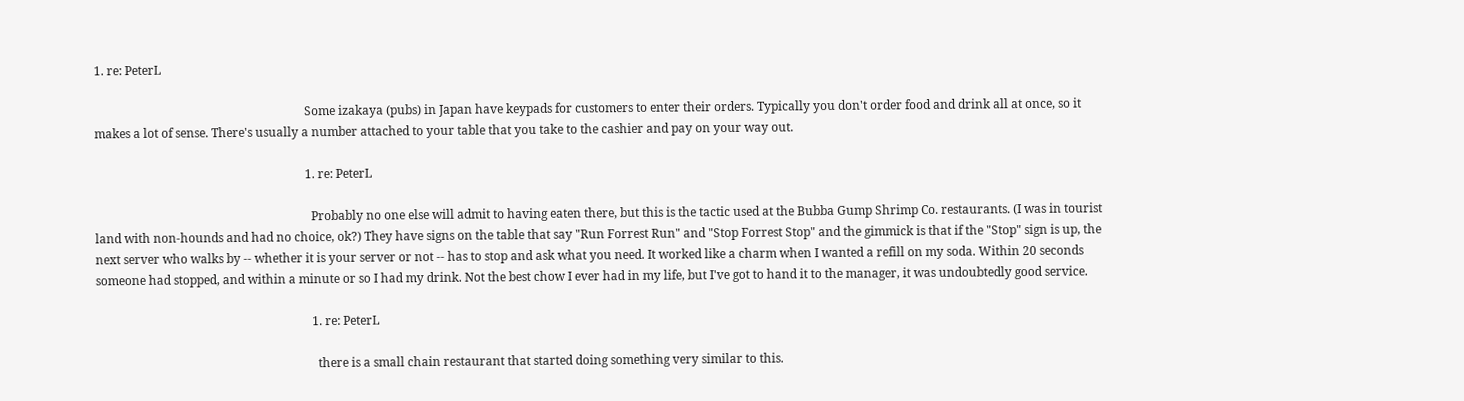1. re: PeterL

                                                                      Some izakaya (pubs) in Japan have keypads for customers to enter their orders. Typically you don't order food and drink all at once, so it makes a lot of sense. There's usually a number attached to your table that you take to the cashier and pay on your way out.

                                                                      1. re: PeterL

                                                                        Probably no one else will admit to having eaten there, but this is the tactic used at the Bubba Gump Shrimp Co. restaurants. (I was in tourist land with non-hounds and had no choice, ok?) They have signs on the table that say "Run Forrest Run" and "Stop Forrest Stop" and the gimmick is that if the "Stop" sign is up, the next server who walks by -- whether it is your server or not -- has to stop and ask what you need. It worked like a charm when I wanted a refill on my soda. Within 20 seconds someone had stopped, and within a minute or so I had my drink. Not the best chow I ever had in my life, but I've got to hand it to the manager, it was undoubtedly good service.

                                                                        1. re: PeterL

                                                                          there is a small chain restaurant that started doing something very similar to this.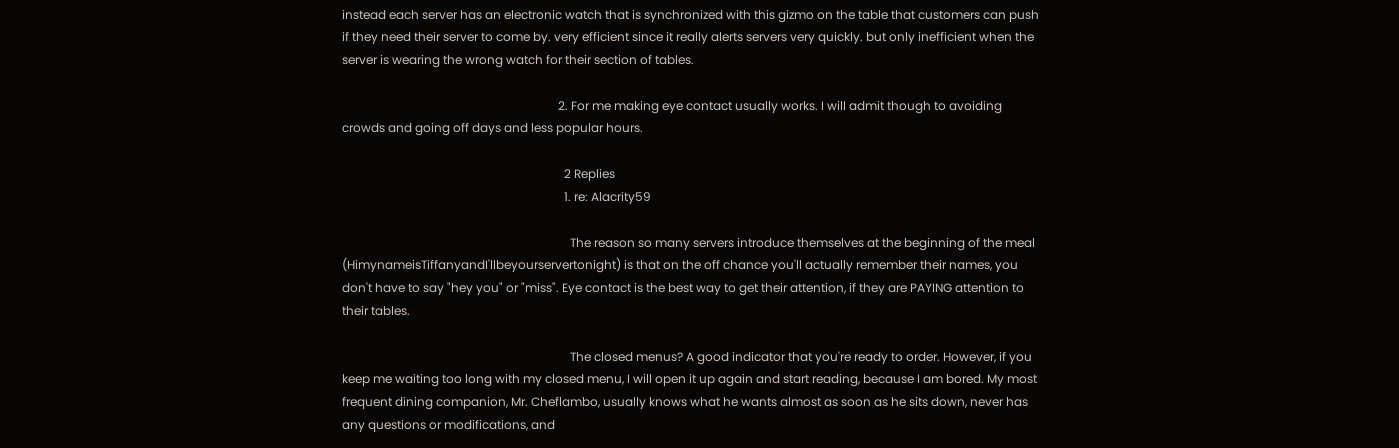instead each server has an electronic watch that is synchronized with this gizmo on the table that customers can push if they need their server to come by. very efficient since it really alerts servers very quickly. but only inefficient when the server is wearing the wrong watch for their section of tables.

                                                                        2. For me making eye contact usually works. I will admit though to avoiding crowds and going off days and less popular hours.

                                                                          2 Replies
                                                                          1. re: Alacrity59

                                                                            The reason so many servers introduce themselves at the beginning of the meal (HimynameisTiffanyandI'llbeyourservertonight) is that on the off chance you'll actually remember their names, you don't have to say "hey you" or "miss". Eye contact is the best way to get their attention, if they are PAYING attention to their tables.

                                                                            The closed menus? A good indicator that you're ready to order. However, if you keep me waiting too long with my closed menu, I will open it up again and start reading, because I am bored. My most frequent dining companion, Mr. Cheflambo, usually knows what he wants almost as soon as he sits down, never has any questions or modifications, and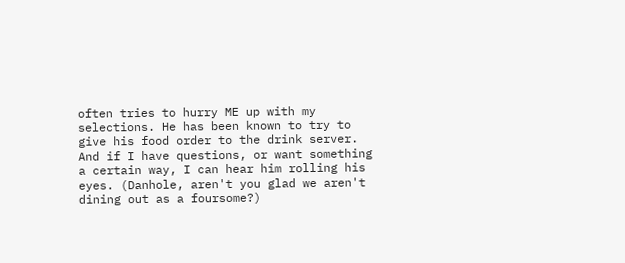often tries to hurry ME up with my selections. He has been known to try to give his food order to the drink server. And if I have questions, or want something a certain way, I can hear him rolling his eyes. (Danhole, aren't you glad we aren't dining out as a foursome?)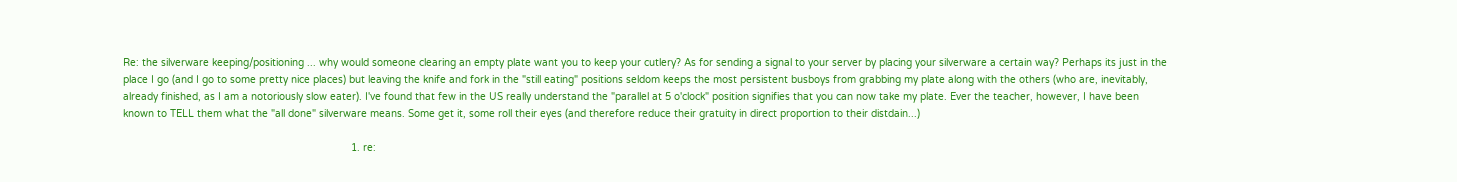Re: the silverware keeping/positioning ... why would someone clearing an empty plate want you to keep your cutlery? As for sending a signal to your server by placing your silverware a certain way? Perhaps its just in the place I go (and I go to some pretty nice places) but leaving the knife and fork in the "still eating" positions seldom keeps the most persistent busboys from grabbing my plate along with the others (who are, inevitably, already finished, as I am a notoriously slow eater). I've found that few in the US really understand the "parallel at 5 o'clock" position signifies that you can now take my plate. Ever the teacher, however, I have been known to TELL them what the "all done" silverware means. Some get it, some roll their eyes (and therefore reduce their gratuity in direct proportion to their distdain...)

                                                                            1. re: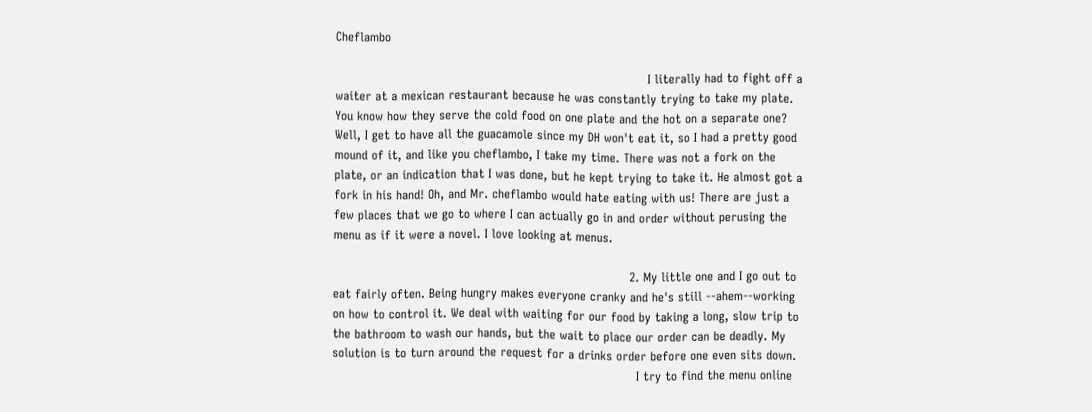Cheflambo

                                                                              I literally had to fight off a waiter at a mexican restaurant because he was constantly trying to take my plate. You know how they serve the cold food on one plate and the hot on a separate one? Well, I get to have all the guacamole since my DH won't eat it, so I had a pretty good mound of it, and like you cheflambo, I take my time. There was not a fork on the plate, or an indication that I was done, but he kept trying to take it. He almost got a fork in his hand! Oh, and Mr. cheflambo would hate eating with us! There are just a few places that we go to where I can actually go in and order without perusing the menu as if it were a novel. I love looking at menus.

                                                                          2. My little one and I go out to eat fairly often. Being hungry makes everyone cranky and he's still --ahem--working on how to control it. We deal with waiting for our food by taking a long, slow trip to the bathroom to wash our hands, but the wait to place our order can be deadly. My solution is to turn around the request for a drinks order before one even sits down.
                                                                            I try to find the menu online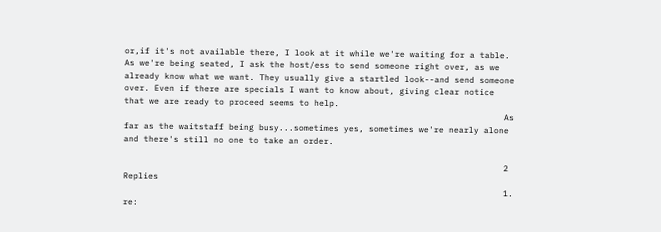or,if it's not available there, I look at it while we're waiting for a table. As we're being seated, I ask the host/ess to send someone right over, as we already know what we want. They usually give a startled look--and send someone over. Even if there are specials I want to know about, giving clear notice that we are ready to proceed seems to help.
                                                                            As far as the waitstaff being busy...sometimes yes, sometimes we're nearly alone and there's still no one to take an order.

                                                                            2 Replies
                                                                            1. re: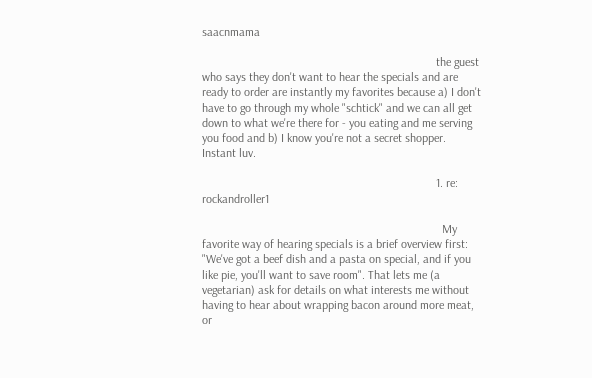saacnmama

                                                                              the guest who says they don't want to hear the specials and are ready to order are instantly my favorites because a) I don't have to go through my whole "schtick" and we can all get down to what we're there for - you eating and me serving you food and b) I know you're not a secret shopper. Instant luv.

                                                                              1. re: rockandroller1

                                                                                My favorite way of hearing specials is a brief overview first: "We've got a beef dish and a pasta on special, and if you like pie, you'll want to save room". That lets me (a vegetarian) ask for details on what interests me without having to hear about wrapping bacon around more meat, or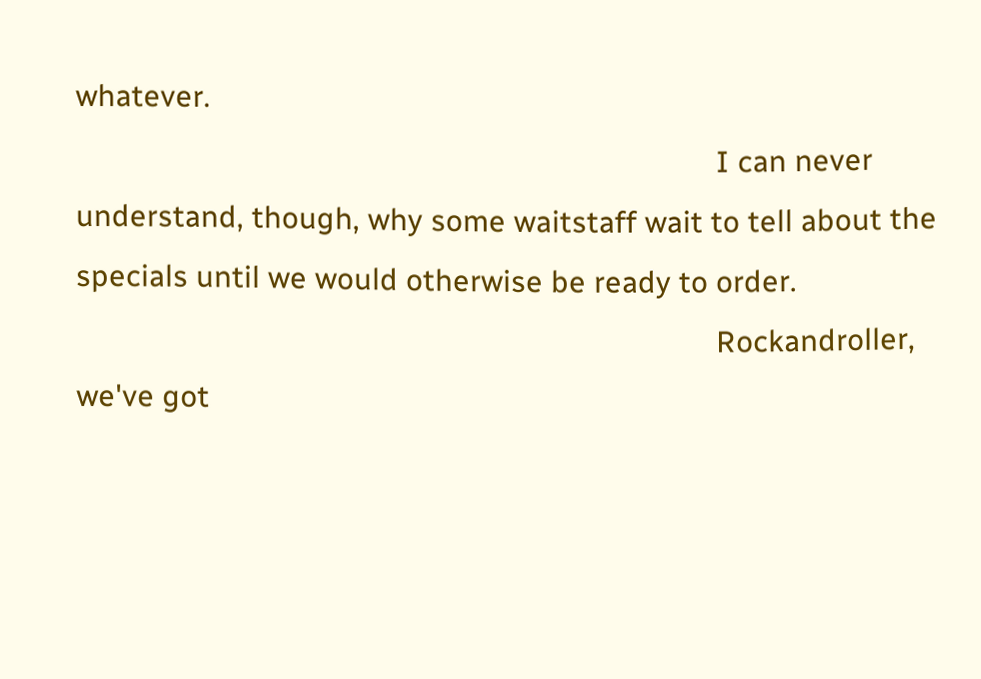whatever.
                                                                                I can never understand, though, why some waitstaff wait to tell about the specials until we would otherwise be ready to order.
                                                                                Rockandroller, we've got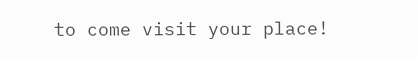to come visit your place!